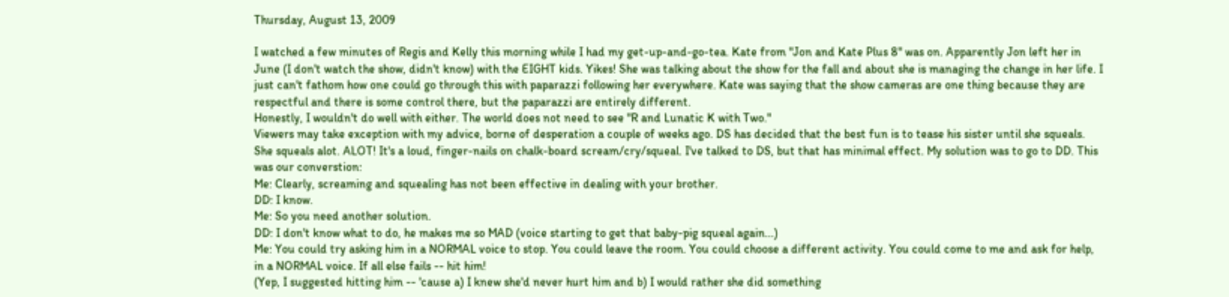Thursday, August 13, 2009

I watched a few minutes of Regis and Kelly this morning while I had my get-up-and-go-tea. Kate from "Jon and Kate Plus 8" was on. Apparently Jon left her in June (I don't watch the show, didn't know) with the EIGHT kids. Yikes! She was talking about the show for the fall and about she is managing the change in her life. I just can't fathom how one could go through this with paparazzi following her everywhere. Kate was saying that the show cameras are one thing because they are respectful and there is some control there, but the paparazzi are entirely different.
Honestly, I wouldn't do well with either. The world does not need to see "R and Lunatic K with Two."
Viewers may take exception with my advice, borne of desperation a couple of weeks ago. DS has decided that the best fun is to tease his sister until she squeals. She squeals alot. ALOT! It's a loud, finger-nails on chalk-board scream/cry/squeal. I've talked to DS, but that has minimal effect. My solution was to go to DD. This was our converstion:
Me: Clearly, screaming and squealing has not been effective in dealing with your brother.
DD: I know.
Me: So you need another solution.
DD: I don't know what to do, he makes me so MAD (voice starting to get that baby-pig squeal again...)
Me: You could try asking him in a NORMAL voice to stop. You could leave the room. You could choose a different activity. You could come to me and ask for help, in a NORMAL voice. If all else fails -- hit him!
(Yep, I suggested hitting him -- 'cause a) I knew she'd never hurt him and b) I would rather she did something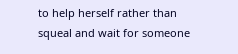to help herself rather than squeal and wait for someone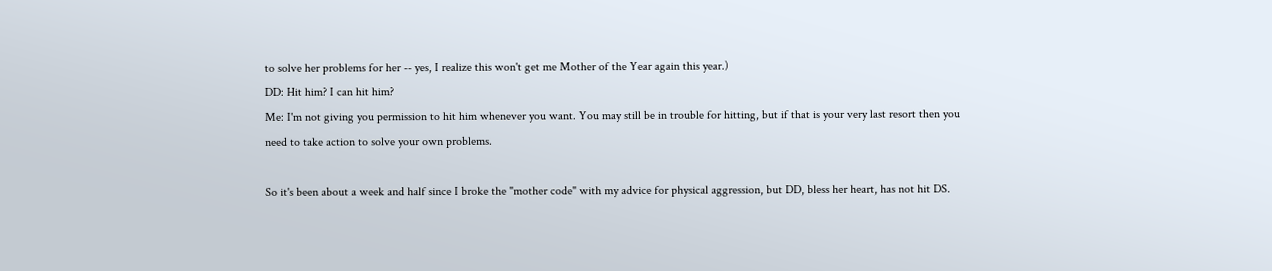to solve her problems for her -- yes, I realize this won't get me Mother of the Year again this year.)
DD: Hit him? I can hit him?
Me: I'm not giving you permission to hit him whenever you want. You may still be in trouble for hitting, but if that is your very last resort then you need to take action to solve your own problems.

So it's been about a week and half since I broke the "mother code" with my advice for physical aggression, but DD, bless her heart, has not hit DS.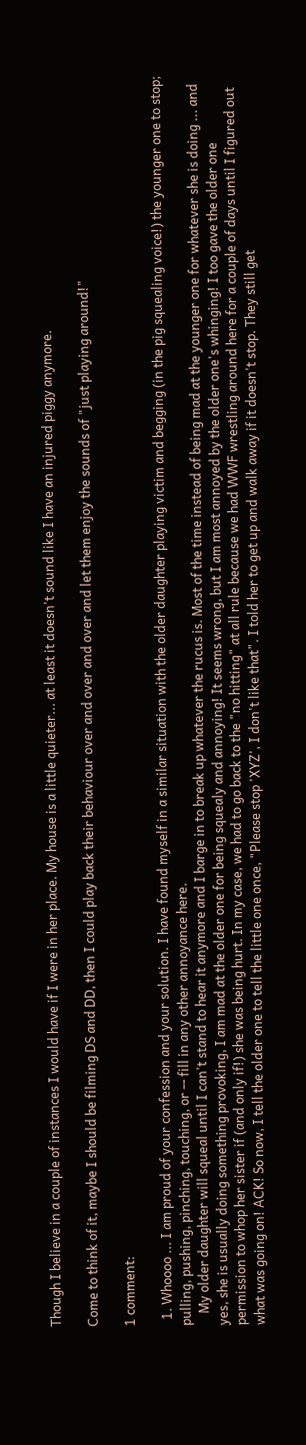Though I believe in a couple of instances I would have if I were in her place. My house is a little quieter... at least it doesn't sound like I have an injured piggy anymore.

Come to think of it, maybe I should be filming DS and DD, then I could play back their behaviour over and over and over and let them enjoy the sounds of "just playing around!"

1 comment:

  1. Whoooo ... I am proud of your confession and your solution. I have found myself in a similar situation with the older daughter playing victim and begging (in the pig squealing voice!) the younger one to stop; pulling, pushing, pinching, touching, or -- fill in any other annoyance here.
    My older daughter will squeal until I can't stand to hear it anymore and I barge in to break up whatever the rucus is. Most of the time instead of being mad at the younger one for whatever she is doing ... and yes, she is usually doing something provoking, I am mad at the older one for being squealy and annoying! It seems wrong, but I am most annoyed by the older one's whinging! I too gave the older one permission to whop her sister if (and only if!) she was being hurt. In my case, we had to go back to the "no hitting" at all rule because we had WWF wrestling around here for a couple of days until I figured out what was going on! ACK! So now, I tell the older one to tell the little one once, "Please stop 'XYZ', I don't like that". I told her to get up and walk away if it doesn't stop. They still get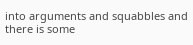into arguments and squabbles and there is some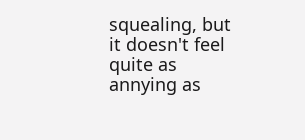squealing, but it doesn't feel quite as annying as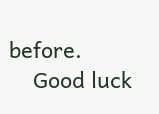before.
    Good luck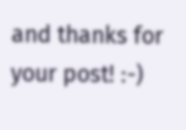and thanks for your post! :-)